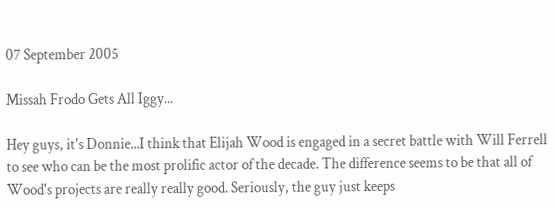07 September 2005

Missah Frodo Gets All Iggy...

Hey guys, it's Donnie...I think that Elijah Wood is engaged in a secret battle with Will Ferrell to see who can be the most prolific actor of the decade. The difference seems to be that all of Wood's projects are really really good. Seriously, the guy just keeps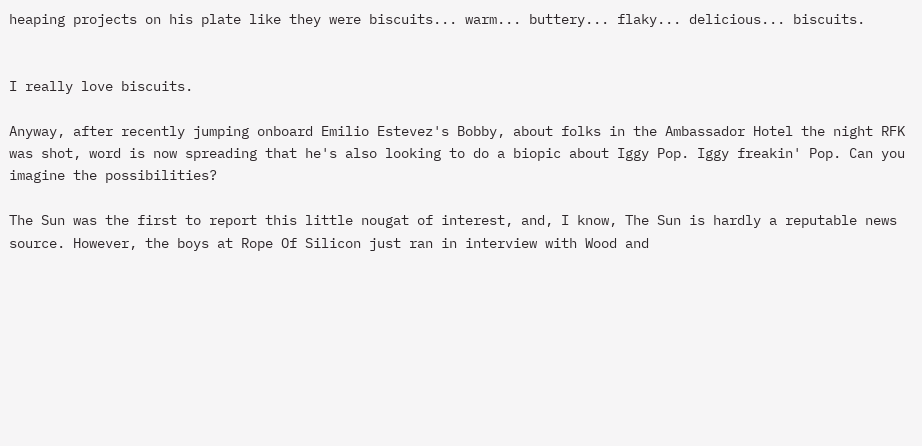heaping projects on his plate like they were biscuits... warm... buttery... flaky... delicious... biscuits.


I really love biscuits.

Anyway, after recently jumping onboard Emilio Estevez's Bobby, about folks in the Ambassador Hotel the night RFK was shot, word is now spreading that he's also looking to do a biopic about Iggy Pop. Iggy freakin' Pop. Can you imagine the possibilities?

The Sun was the first to report this little nougat of interest, and, I know, The Sun is hardly a reputable news source. However, the boys at Rope Of Silicon just ran in interview with Wood and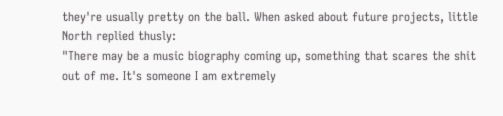they're usually pretty on the ball. When asked about future projects, little North replied thusly:
"There may be a music biography coming up, something that scares the shit out of me. It's someone I am extremely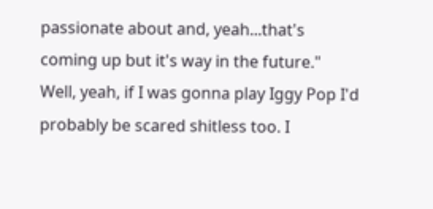passionate about and, yeah...that's coming up but it's way in the future."
Well, yeah, if I was gonna play Iggy Pop I'd probably be scared shitless too. I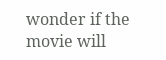wonder if the movie will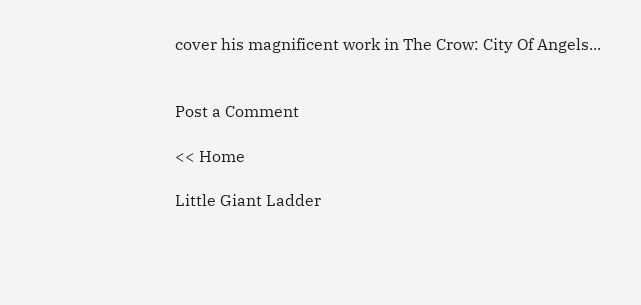cover his magnificent work in The Crow: City Of Angels...


Post a Comment

<< Home

Little Giant Ladder